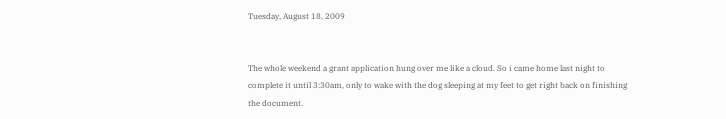Tuesday, August 18, 2009


The whole weekend a grant application hung over me like a cloud. So i came home last night to complete it until 3:30am, only to wake with the dog sleeping at my feet to get right back on finishing the document.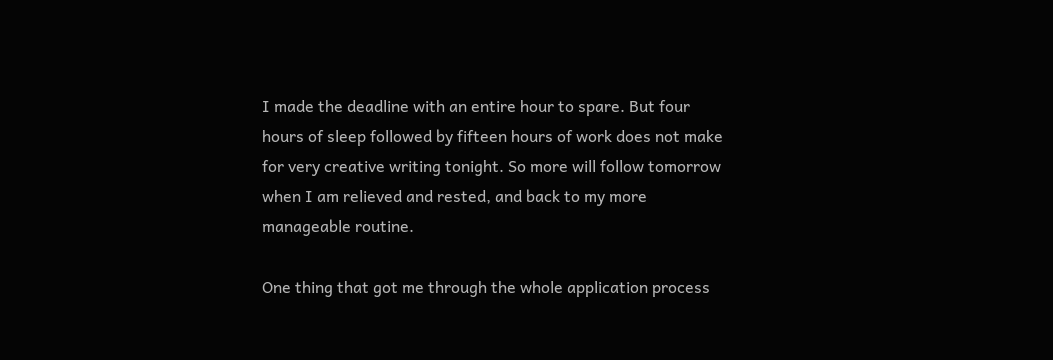I made the deadline with an entire hour to spare. But four hours of sleep followed by fifteen hours of work does not make for very creative writing tonight. So more will follow tomorrow when I am relieved and rested, and back to my more manageable routine.

One thing that got me through the whole application process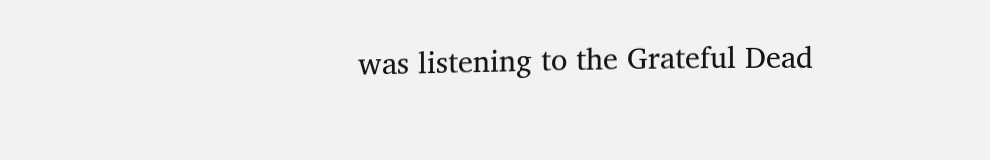was listening to the Grateful Dead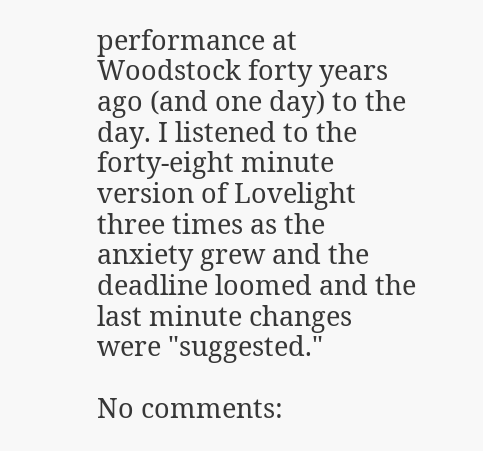performance at Woodstock forty years ago (and one day) to the day. I listened to the forty-eight minute version of Lovelight three times as the anxiety grew and the deadline loomed and the last minute changes were "suggested."

No comments: